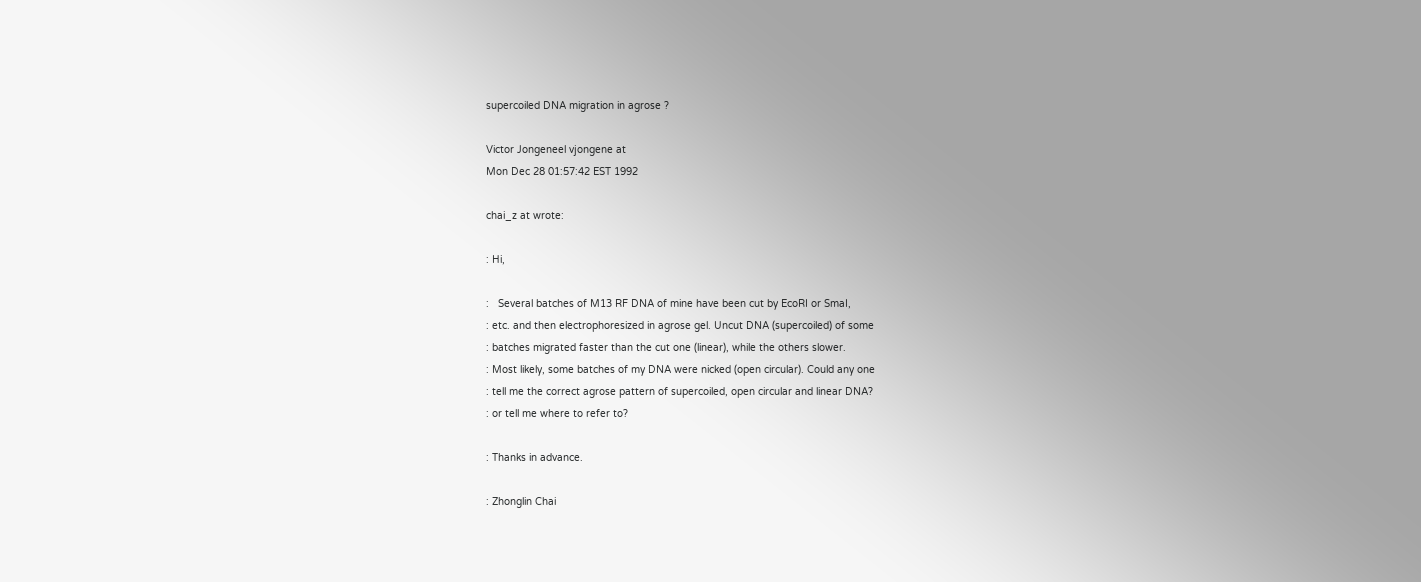supercoiled DNA migration in agrose ?

Victor Jongeneel vjongene at
Mon Dec 28 01:57:42 EST 1992

chai_z at wrote:

: Hi,

:   Several batches of M13 RF DNA of mine have been cut by EcoRI or SmaI,
: etc. and then electrophoresized in agrose gel. Uncut DNA (supercoiled) of some
: batches migrated faster than the cut one (linear), while the others slower.
: Most likely, some batches of my DNA were nicked (open circular). Could any one
: tell me the correct agrose pattern of supercoiled, open circular and linear DNA?
: or tell me where to refer to?

: Thanks in advance.

: Zhonglin Chai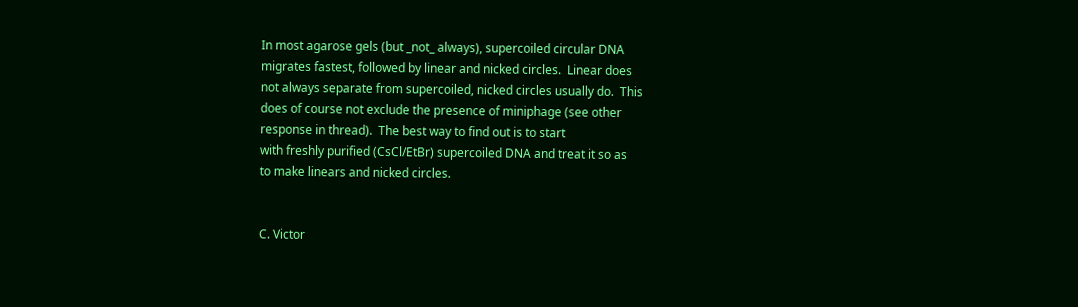In most agarose gels (but _not_ always), supercoiled circular DNA
migrates fastest, followed by linear and nicked circles.  Linear does
not always separate from supercoiled, nicked circles usually do.  This
does of course not exclude the presence of miniphage (see other
response in thread).  The best way to find out is to start
with freshly purified (CsCl/EtBr) supercoiled DNA and treat it so as
to make linears and nicked circles.


C. Victor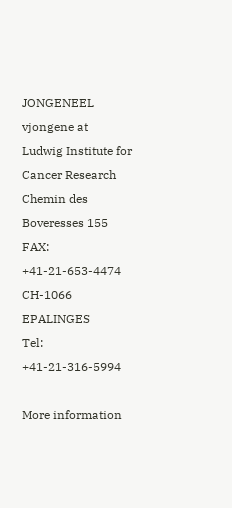JONGENEEL                       vjongene at
Ludwig Institute for Cancer Research
Chemin des Boveresses 155                       FAX: +41-21-653-4474
CH-1066 EPALINGES               Tel: +41-21-316-5994

More information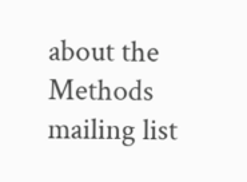about the Methods mailing list